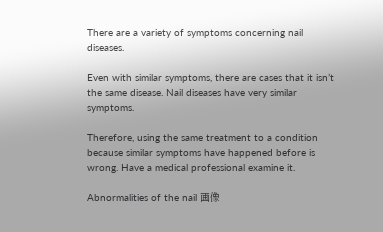There are a variety of symptoms concerning nail diseases.

Even with similar symptoms, there are cases that it isn’t the same disease. Nail diseases have very similar symptoms.

Therefore, using the same treatment to a condition because similar symptoms have happened before is wrong. Have a medical professional examine it.

Abnormalities of the nail 画像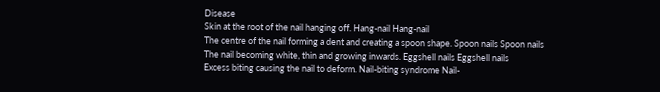Disease
Skin at the root of the nail hanging off. Hang-nail Hang-nail
The centre of the nail forming a dent and creating a spoon shape. Spoon nails Spoon nails
The nail becoming white, thin and growing inwards. Eggshell nails Eggshell nails
Excess biting causing the nail to deform. Nail-biting syndrome Nail-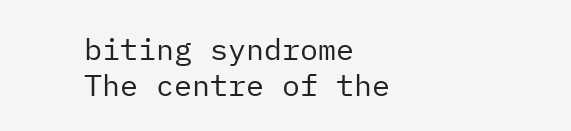biting syndrome
The centre of the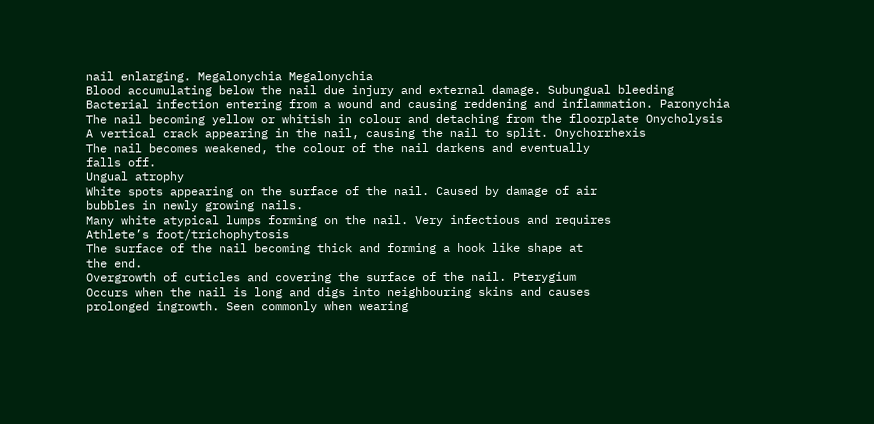nail enlarging. Megalonychia Megalonychia
Blood accumulating below the nail due injury and external damage. Subungual bleeding
Bacterial infection entering from a wound and causing reddening and inflammation. Paronychia
The nail becoming yellow or whitish in colour and detaching from the floorplate Onycholysis
A vertical crack appearing in the nail, causing the nail to split. Onychorrhexis
The nail becomes weakened, the colour of the nail darkens and eventually
falls off.
Ungual atrophy
White spots appearing on the surface of the nail. Caused by damage of air
bubbles in newly growing nails.
Many white atypical lumps forming on the nail. Very infectious and requires
Athlete’s foot/trichophytosis
The surface of the nail becoming thick and forming a hook like shape at
the end.
Overgrowth of cuticles and covering the surface of the nail. Pterygium
Occurs when the nail is long and digs into neighbouring skins and causes
prolonged ingrowth. Seen commonly when wearing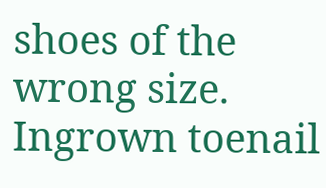shoes of the wrong size.
Ingrown toenail